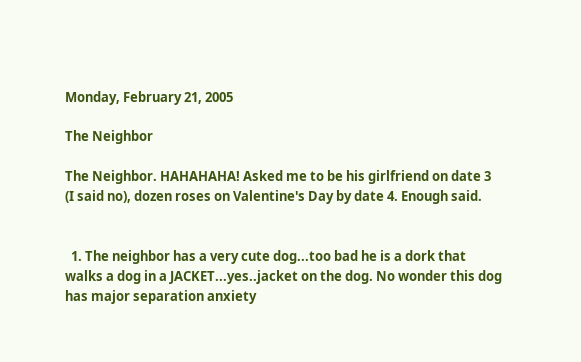Monday, February 21, 2005

The Neighbor

The Neighbor. HAHAHAHA! Asked me to be his girlfriend on date 3 (I said no), dozen roses on Valentine's Day by date 4. Enough said.


  1. The neighbor has a very cute dog...too bad he is a dork that walks a dog in a JACKET...yes..jacket on the dog. No wonder this dog has major separation anxiety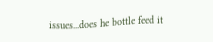issues...does he bottle feed it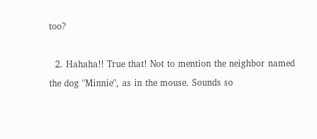too?

  2. Hahaha!! True that! Not to mention the neighbor named the dog "Minnie", as in the mouse. Sounds so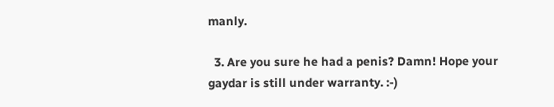manly.

  3. Are you sure he had a penis? Damn! Hope your gaydar is still under warranty. :-)